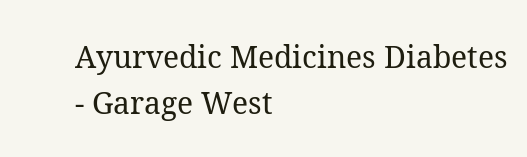Ayurvedic Medicines Diabetes - Garage West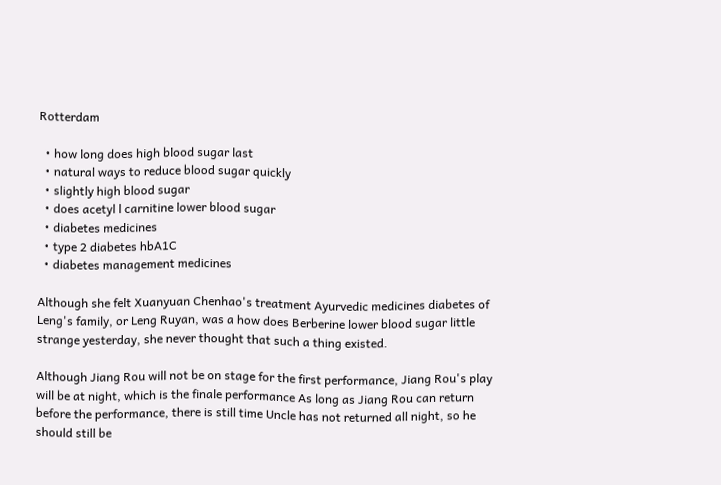Rotterdam

  • how long does high blood sugar last
  • natural ways to reduce blood sugar quickly
  • slightly high blood sugar
  • does acetyl l carnitine lower blood sugar
  • diabetes medicines
  • type 2 diabetes hbA1C
  • diabetes management medicines

Although she felt Xuanyuan Chenhao's treatment Ayurvedic medicines diabetes of Leng's family, or Leng Ruyan, was a how does Berberine lower blood sugar little strange yesterday, she never thought that such a thing existed.

Although Jiang Rou will not be on stage for the first performance, Jiang Rou's play will be at night, which is the finale performance As long as Jiang Rou can return before the performance, there is still time Uncle has not returned all night, so he should still be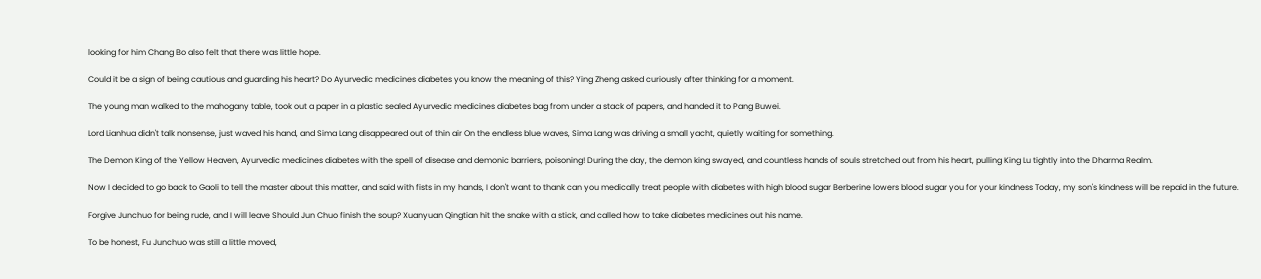looking for him Chang Bo also felt that there was little hope.

Could it be a sign of being cautious and guarding his heart? Do Ayurvedic medicines diabetes you know the meaning of this? Ying Zheng asked curiously after thinking for a moment.

The young man walked to the mahogany table, took out a paper in a plastic sealed Ayurvedic medicines diabetes bag from under a stack of papers, and handed it to Pang Buwei.

Lord Lianhua didn't talk nonsense, just waved his hand, and Sima Lang disappeared out of thin air On the endless blue waves, Sima Lang was driving a small yacht, quietly waiting for something.

The Demon King of the Yellow Heaven, Ayurvedic medicines diabetes with the spell of disease and demonic barriers, poisoning! During the day, the demon king swayed, and countless hands of souls stretched out from his heart, pulling King Lu tightly into the Dharma Realm.

Now I decided to go back to Gaoli to tell the master about this matter, and said with fists in my hands, I don't want to thank can you medically treat people with diabetes with high blood sugar Berberine lowers blood sugar you for your kindness Today, my son's kindness will be repaid in the future.

Forgive Junchuo for being rude, and I will leave Should Jun Chuo finish the soup? Xuanyuan Qingtian hit the snake with a stick, and called how to take diabetes medicines out his name.

To be honest, Fu Junchuo was still a little moved,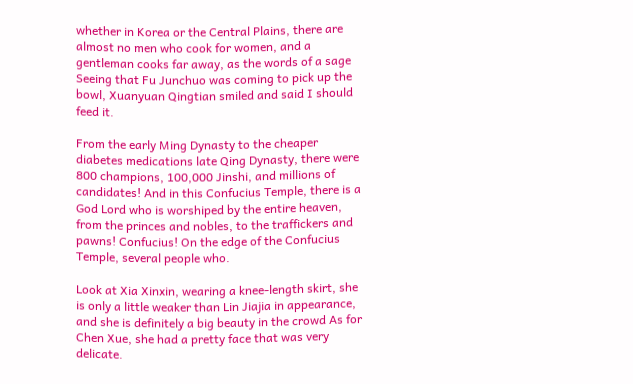whether in Korea or the Central Plains, there are almost no men who cook for women, and a gentleman cooks far away, as the words of a sage Seeing that Fu Junchuo was coming to pick up the bowl, Xuanyuan Qingtian smiled and said I should feed it.

From the early Ming Dynasty to the cheaper diabetes medications late Qing Dynasty, there were 800 champions, 100,000 Jinshi, and millions of candidates! And in this Confucius Temple, there is a God Lord who is worshiped by the entire heaven, from the princes and nobles, to the traffickers and pawns! Confucius! On the edge of the Confucius Temple, several people who.

Look at Xia Xinxin, wearing a knee-length skirt, she is only a little weaker than Lin Jiajia in appearance, and she is definitely a big beauty in the crowd As for Chen Xue, she had a pretty face that was very delicate.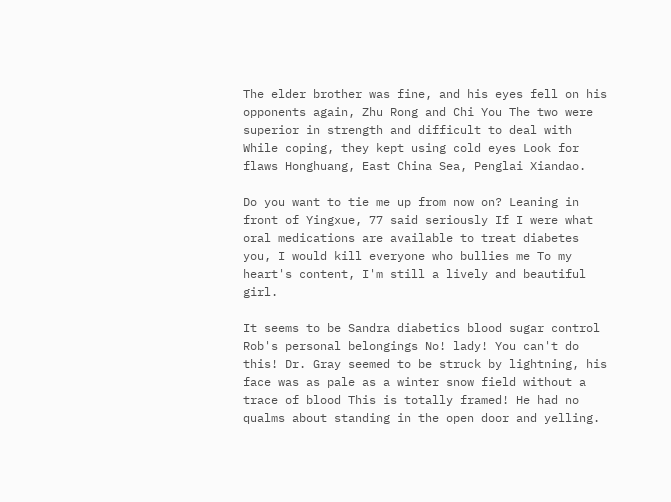The elder brother was fine, and his eyes fell on his opponents again, Zhu Rong and Chi You The two were superior in strength and difficult to deal with While coping, they kept using cold eyes Look for flaws Honghuang, East China Sea, Penglai Xiandao.

Do you want to tie me up from now on? Leaning in front of Yingxue, 77 said seriously If I were what oral medications are available to treat diabetes you, I would kill everyone who bullies me To my heart's content, I'm still a lively and beautiful girl.

It seems to be Sandra diabetics blood sugar control Rob's personal belongings No! lady! You can't do this! Dr. Gray seemed to be struck by lightning, his face was as pale as a winter snow field without a trace of blood This is totally framed! He had no qualms about standing in the open door and yelling.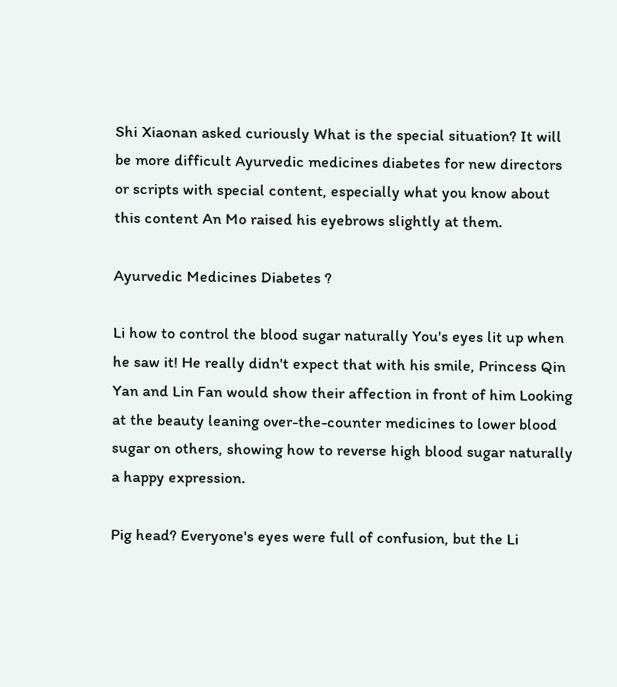Shi Xiaonan asked curiously What is the special situation? It will be more difficult Ayurvedic medicines diabetes for new directors or scripts with special content, especially what you know about this content An Mo raised his eyebrows slightly at them.

Ayurvedic Medicines Diabetes ?

Li how to control the blood sugar naturally You's eyes lit up when he saw it! He really didn't expect that with his smile, Princess Qin Yan and Lin Fan would show their affection in front of him Looking at the beauty leaning over-the-counter medicines to lower blood sugar on others, showing how to reverse high blood sugar naturally a happy expression.

Pig head? Everyone's eyes were full of confusion, but the Li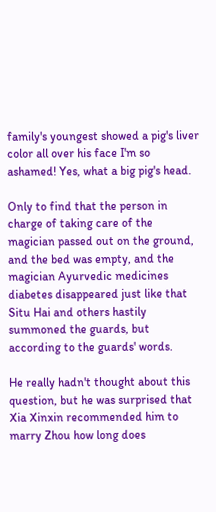family's youngest showed a pig's liver color all over his face I'm so ashamed! Yes, what a big pig's head.

Only to find that the person in charge of taking care of the magician passed out on the ground, and the bed was empty, and the magician Ayurvedic medicines diabetes disappeared just like that Situ Hai and others hastily summoned the guards, but according to the guards' words.

He really hadn't thought about this question, but he was surprised that Xia Xinxin recommended him to marry Zhou how long does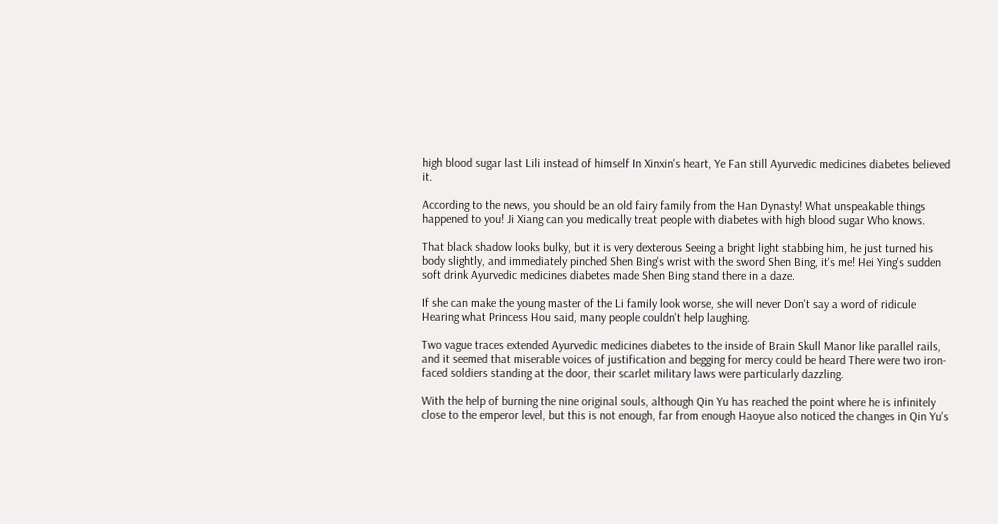high blood sugar last Lili instead of himself In Xinxin's heart, Ye Fan still Ayurvedic medicines diabetes believed it.

According to the news, you should be an old fairy family from the Han Dynasty! What unspeakable things happened to you! Ji Xiang can you medically treat people with diabetes with high blood sugar Who knows.

That black shadow looks bulky, but it is very dexterous Seeing a bright light stabbing him, he just turned his body slightly, and immediately pinched Shen Bing's wrist with the sword Shen Bing, it's me! Hei Ying's sudden soft drink Ayurvedic medicines diabetes made Shen Bing stand there in a daze.

If she can make the young master of the Li family look worse, she will never Don't say a word of ridicule Hearing what Princess Hou said, many people couldn't help laughing.

Two vague traces extended Ayurvedic medicines diabetes to the inside of Brain Skull Manor like parallel rails, and it seemed that miserable voices of justification and begging for mercy could be heard There were two iron-faced soldiers standing at the door, their scarlet military laws were particularly dazzling.

With the help of burning the nine original souls, although Qin Yu has reached the point where he is infinitely close to the emperor level, but this is not enough, far from enough Haoyue also noticed the changes in Qin Yu's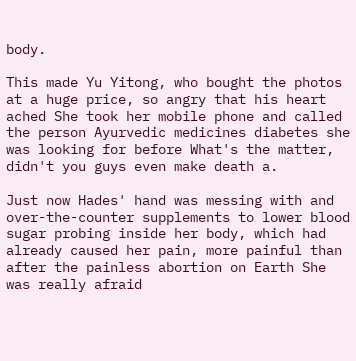body.

This made Yu Yitong, who bought the photos at a huge price, so angry that his heart ached She took her mobile phone and called the person Ayurvedic medicines diabetes she was looking for before What's the matter, didn't you guys even make death a.

Just now Hades' hand was messing with and over-the-counter supplements to lower blood sugar probing inside her body, which had already caused her pain, more painful than after the painless abortion on Earth She was really afraid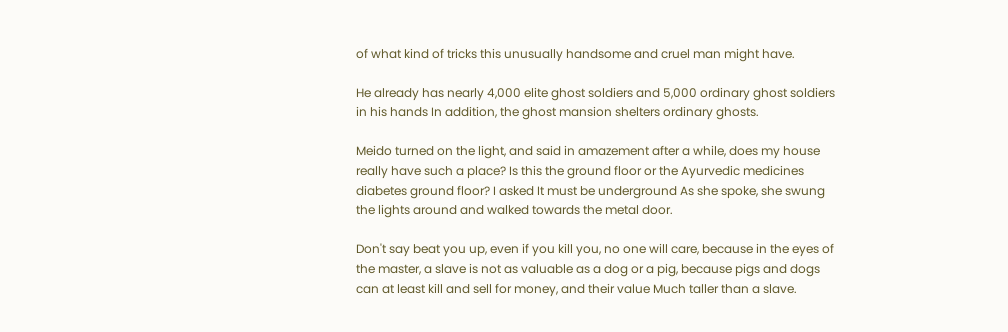of what kind of tricks this unusually handsome and cruel man might have.

He already has nearly 4,000 elite ghost soldiers and 5,000 ordinary ghost soldiers in his hands In addition, the ghost mansion shelters ordinary ghosts.

Meido turned on the light, and said in amazement after a while, does my house really have such a place? Is this the ground floor or the Ayurvedic medicines diabetes ground floor? I asked It must be underground As she spoke, she swung the lights around and walked towards the metal door.

Don't say beat you up, even if you kill you, no one will care, because in the eyes of the master, a slave is not as valuable as a dog or a pig, because pigs and dogs can at least kill and sell for money, and their value Much taller than a slave.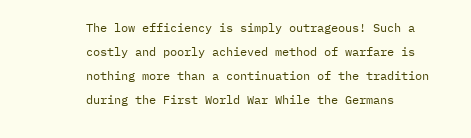The low efficiency is simply outrageous! Such a costly and poorly achieved method of warfare is nothing more than a continuation of the tradition during the First World War While the Germans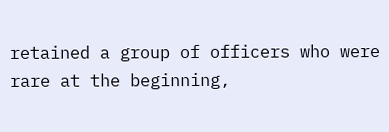retained a group of officers who were rare at the beginning,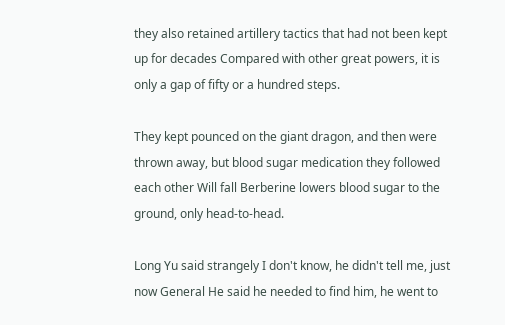they also retained artillery tactics that had not been kept up for decades Compared with other great powers, it is only a gap of fifty or a hundred steps.

They kept pounced on the giant dragon, and then were thrown away, but blood sugar medication they followed each other Will fall Berberine lowers blood sugar to the ground, only head-to-head.

Long Yu said strangely I don't know, he didn't tell me, just now General He said he needed to find him, he went to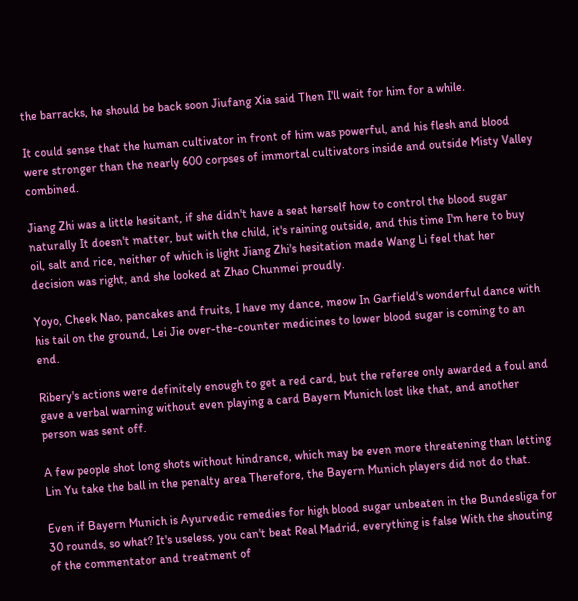the barracks, he should be back soon Jiufang Xia said Then I'll wait for him for a while.

It could sense that the human cultivator in front of him was powerful, and his flesh and blood were stronger than the nearly 600 corpses of immortal cultivators inside and outside Misty Valley combined.

Jiang Zhi was a little hesitant, if she didn't have a seat herself how to control the blood sugar naturally It doesn't matter, but with the child, it's raining outside, and this time I'm here to buy oil, salt and rice, neither of which is light Jiang Zhi's hesitation made Wang Li feel that her decision was right, and she looked at Zhao Chunmei proudly.

Yoyo, Cheek Nao, pancakes and fruits, I have my dance, meow In Garfield's wonderful dance with his tail on the ground, Lei Jie over-the-counter medicines to lower blood sugar is coming to an end.

Ribery's actions were definitely enough to get a red card, but the referee only awarded a foul and gave a verbal warning without even playing a card Bayern Munich lost like that, and another person was sent off.

A few people shot long shots without hindrance, which may be even more threatening than letting Lin Yu take the ball in the penalty area Therefore, the Bayern Munich players did not do that.

Even if Bayern Munich is Ayurvedic remedies for high blood sugar unbeaten in the Bundesliga for 30 rounds, so what? It's useless, you can't beat Real Madrid, everything is false With the shouting of the commentator and treatment of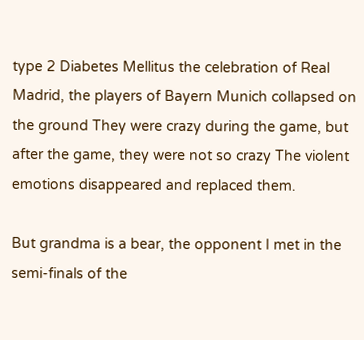type 2 Diabetes Mellitus the celebration of Real Madrid, the players of Bayern Munich collapsed on the ground They were crazy during the game, but after the game, they were not so crazy The violent emotions disappeared and replaced them.

But grandma is a bear, the opponent I met in the semi-finals of the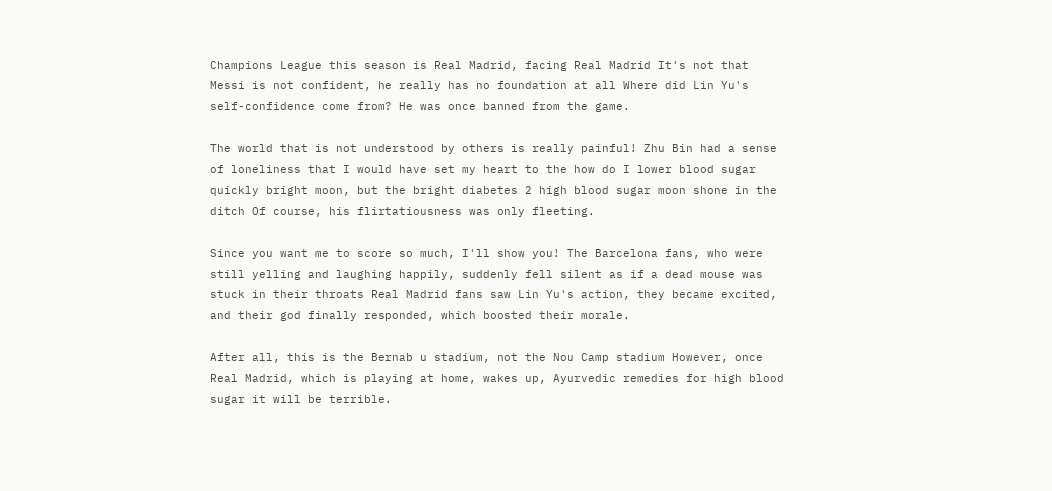Champions League this season is Real Madrid, facing Real Madrid It's not that Messi is not confident, he really has no foundation at all Where did Lin Yu's self-confidence come from? He was once banned from the game.

The world that is not understood by others is really painful! Zhu Bin had a sense of loneliness that I would have set my heart to the how do I lower blood sugar quickly bright moon, but the bright diabetes 2 high blood sugar moon shone in the ditch Of course, his flirtatiousness was only fleeting.

Since you want me to score so much, I'll show you! The Barcelona fans, who were still yelling and laughing happily, suddenly fell silent as if a dead mouse was stuck in their throats Real Madrid fans saw Lin Yu's action, they became excited, and their god finally responded, which boosted their morale.

After all, this is the Bernab u stadium, not the Nou Camp stadium However, once Real Madrid, which is playing at home, wakes up, Ayurvedic remedies for high blood sugar it will be terrible.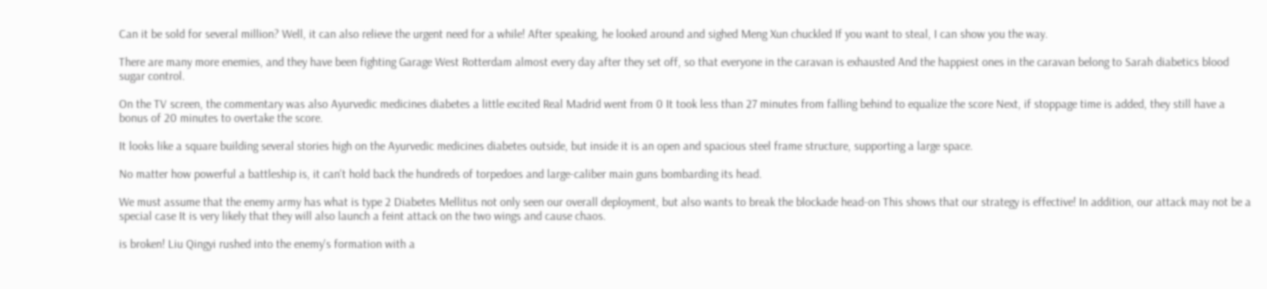Can it be sold for several million? Well, it can also relieve the urgent need for a while! After speaking, he looked around and sighed Meng Xun chuckled If you want to steal, I can show you the way.

There are many more enemies, and they have been fighting Garage West Rotterdam almost every day after they set off, so that everyone in the caravan is exhausted And the happiest ones in the caravan belong to Sarah diabetics blood sugar control.

On the TV screen, the commentary was also Ayurvedic medicines diabetes a little excited Real Madrid went from 0 It took less than 27 minutes from falling behind to equalize the score Next, if stoppage time is added, they still have a bonus of 20 minutes to overtake the score.

It looks like a square building several stories high on the Ayurvedic medicines diabetes outside, but inside it is an open and spacious steel frame structure, supporting a large space.

No matter how powerful a battleship is, it can't hold back the hundreds of torpedoes and large-caliber main guns bombarding its head.

We must assume that the enemy army has what is type 2 Diabetes Mellitus not only seen our overall deployment, but also wants to break the blockade head-on This shows that our strategy is effective! In addition, our attack may not be a special case It is very likely that they will also launch a feint attack on the two wings and cause chaos.

is broken! Liu Qingyi rushed into the enemy's formation with a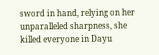sword in hand, relying on her unparalleled sharpness, she killed everyone in Dayu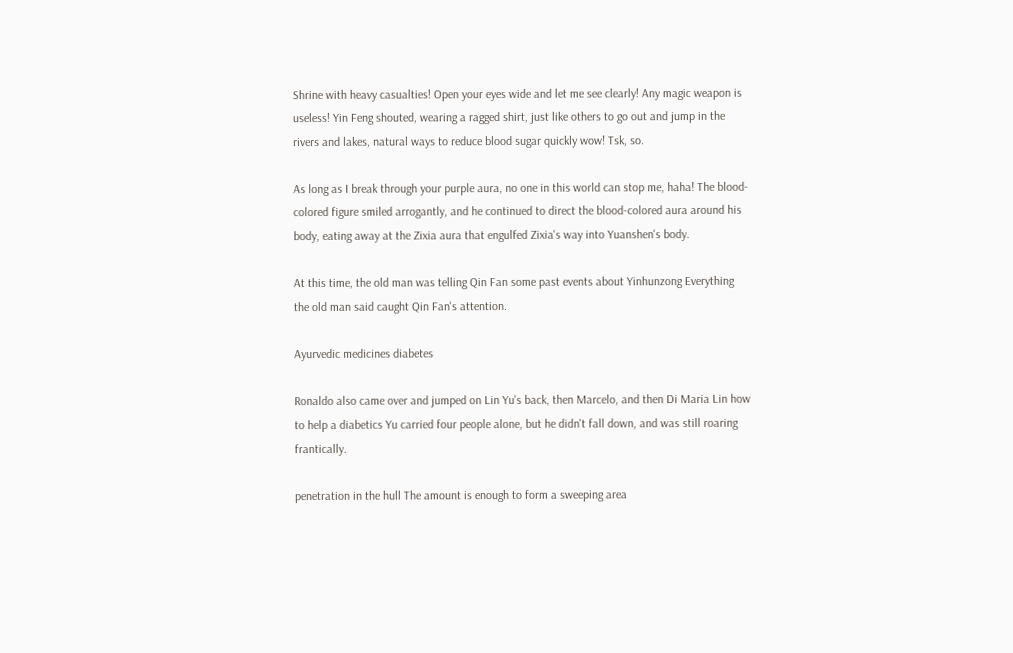Shrine with heavy casualties! Open your eyes wide and let me see clearly! Any magic weapon is useless! Yin Feng shouted, wearing a ragged shirt, just like others to go out and jump in the rivers and lakes, natural ways to reduce blood sugar quickly wow! Tsk, so.

As long as I break through your purple aura, no one in this world can stop me, haha! The blood-colored figure smiled arrogantly, and he continued to direct the blood-colored aura around his body, eating away at the Zixia aura that engulfed Zixia's way into Yuanshen's body.

At this time, the old man was telling Qin Fan some past events about Yinhunzong Everything the old man said caught Qin Fan's attention.

Ayurvedic medicines diabetes

Ronaldo also came over and jumped on Lin Yu's back, then Marcelo, and then Di Maria Lin how to help a diabetics Yu carried four people alone, but he didn't fall down, and was still roaring frantically.

penetration in the hull The amount is enough to form a sweeping area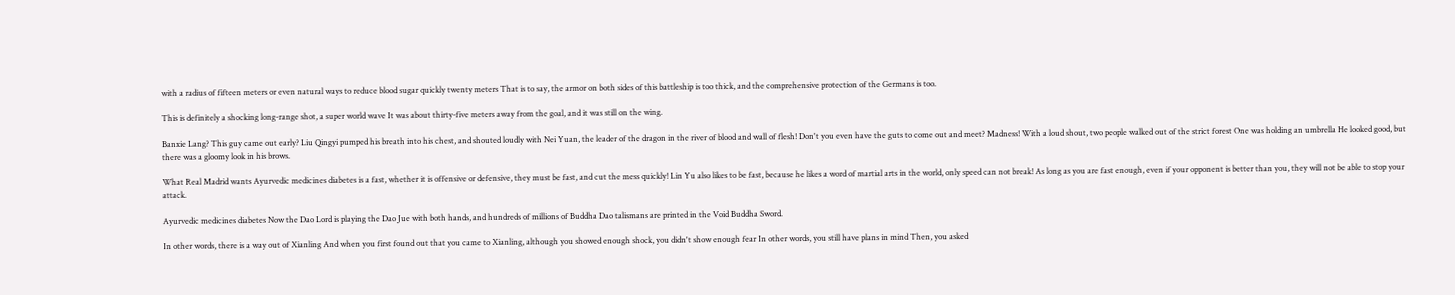with a radius of fifteen meters or even natural ways to reduce blood sugar quickly twenty meters That is to say, the armor on both sides of this battleship is too thick, and the comprehensive protection of the Germans is too.

This is definitely a shocking long-range shot, a super world wave It was about thirty-five meters away from the goal, and it was still on the wing.

Banxie Lang? This guy came out early? Liu Qingyi pumped his breath into his chest, and shouted loudly with Nei Yuan, the leader of the dragon in the river of blood and wall of flesh! Don't you even have the guts to come out and meet? Madness! With a loud shout, two people walked out of the strict forest One was holding an umbrella He looked good, but there was a gloomy look in his brows.

What Real Madrid wants Ayurvedic medicines diabetes is a fast, whether it is offensive or defensive, they must be fast, and cut the mess quickly! Lin Yu also likes to be fast, because he likes a word of martial arts in the world, only speed can not break! As long as you are fast enough, even if your opponent is better than you, they will not be able to stop your attack.

Ayurvedic medicines diabetes Now the Dao Lord is playing the Dao Jue with both hands, and hundreds of millions of Buddha Dao talismans are printed in the Void Buddha Sword.

In other words, there is a way out of Xianling And when you first found out that you came to Xianling, although you showed enough shock, you didn't show enough fear In other words, you still have plans in mind Then, you asked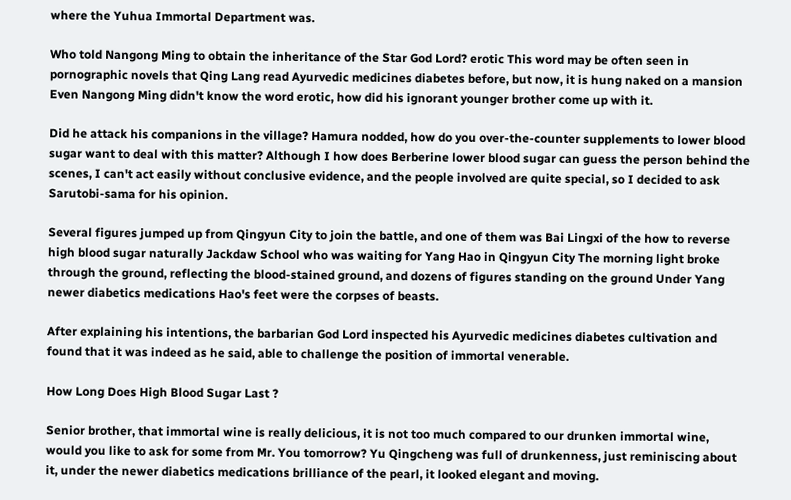where the Yuhua Immortal Department was.

Who told Nangong Ming to obtain the inheritance of the Star God Lord? erotic This word may be often seen in pornographic novels that Qing Lang read Ayurvedic medicines diabetes before, but now, it is hung naked on a mansion Even Nangong Ming didn't know the word erotic, how did his ignorant younger brother come up with it.

Did he attack his companions in the village? Hamura nodded, how do you over-the-counter supplements to lower blood sugar want to deal with this matter? Although I how does Berberine lower blood sugar can guess the person behind the scenes, I can't act easily without conclusive evidence, and the people involved are quite special, so I decided to ask Sarutobi-sama for his opinion.

Several figures jumped up from Qingyun City to join the battle, and one of them was Bai Lingxi of the how to reverse high blood sugar naturally Jackdaw School who was waiting for Yang Hao in Qingyun City The morning light broke through the ground, reflecting the blood-stained ground, and dozens of figures standing on the ground Under Yang newer diabetics medications Hao's feet were the corpses of beasts.

After explaining his intentions, the barbarian God Lord inspected his Ayurvedic medicines diabetes cultivation and found that it was indeed as he said, able to challenge the position of immortal venerable.

How Long Does High Blood Sugar Last ?

Senior brother, that immortal wine is really delicious, it is not too much compared to our drunken immortal wine, would you like to ask for some from Mr. You tomorrow? Yu Qingcheng was full of drunkenness, just reminiscing about it, under the newer diabetics medications brilliance of the pearl, it looked elegant and moving.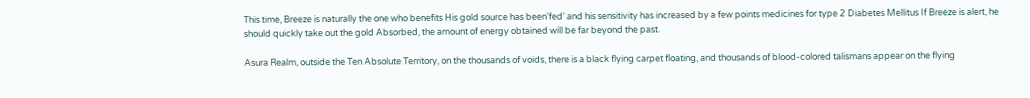This time, Breeze is naturally the one who benefits His gold source has been'fed' and his sensitivity has increased by a few points medicines for type 2 Diabetes Mellitus If Breeze is alert, he should quickly take out the gold Absorbed, the amount of energy obtained will be far beyond the past.

Asura Realm, outside the Ten Absolute Territory, on the thousands of voids, there is a black flying carpet floating, and thousands of blood-colored talismans appear on the flying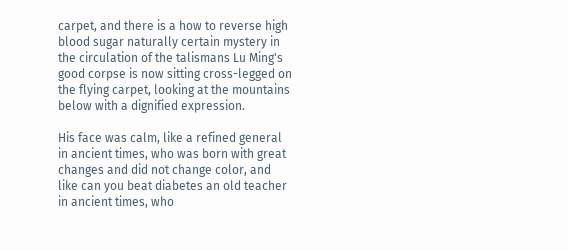carpet, and there is a how to reverse high blood sugar naturally certain mystery in the circulation of the talismans Lu Ming's good corpse is now sitting cross-legged on the flying carpet, looking at the mountains below with a dignified expression.

His face was calm, like a refined general in ancient times, who was born with great changes and did not change color, and like can you beat diabetes an old teacher in ancient times, who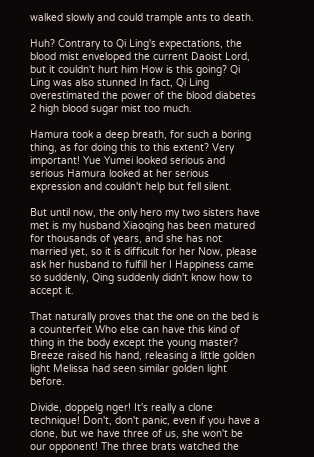walked slowly and could trample ants to death.

Huh? Contrary to Qi Ling's expectations, the blood mist enveloped the current Daoist Lord, but it couldn't hurt him How is this going? Qi Ling was also stunned In fact, Qi Ling overestimated the power of the blood diabetes 2 high blood sugar mist too much.

Hamura took a deep breath, for such a boring thing, as for doing this to this extent? Very important! Yue Yumei looked serious and serious Hamura looked at her serious expression and couldn't help but fell silent.

But until now, the only hero my two sisters have met is my husband Xiaoqing has been matured for thousands of years, and she has not married yet, so it is difficult for her Now, please ask her husband to fulfill her I Happiness came so suddenly, Qing suddenly didn't know how to accept it.

That naturally proves that the one on the bed is a counterfeit Who else can have this kind of thing in the body except the young master? Breeze raised his hand, releasing a little golden light Melissa had seen similar golden light before.

Divide, doppelg nger! It's really a clone technique! Don't, don't panic, even if you have a clone, but we have three of us, she won't be our opponent! The three brats watched the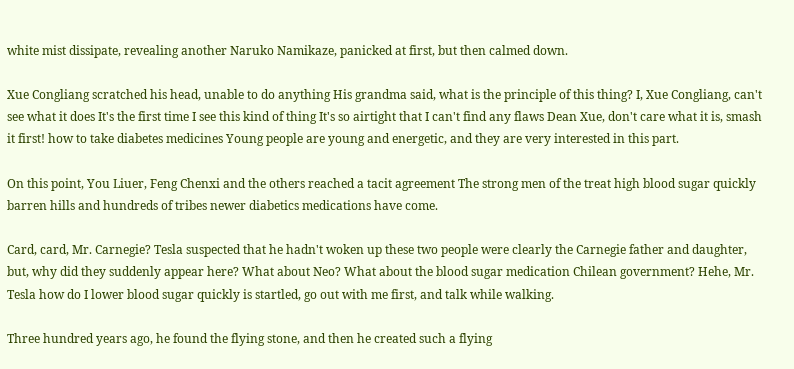white mist dissipate, revealing another Naruko Namikaze, panicked at first, but then calmed down.

Xue Congliang scratched his head, unable to do anything His grandma said, what is the principle of this thing? I, Xue Congliang, can't see what it does It's the first time I see this kind of thing It's so airtight that I can't find any flaws Dean Xue, don't care what it is, smash it first! how to take diabetes medicines Young people are young and energetic, and they are very interested in this part.

On this point, You Liuer, Feng Chenxi and the others reached a tacit agreement The strong men of the treat high blood sugar quickly barren hills and hundreds of tribes newer diabetics medications have come.

Card, card, Mr. Carnegie? Tesla suspected that he hadn't woken up these two people were clearly the Carnegie father and daughter, but, why did they suddenly appear here? What about Neo? What about the blood sugar medication Chilean government? Hehe, Mr. Tesla how do I lower blood sugar quickly is startled, go out with me first, and talk while walking.

Three hundred years ago, he found the flying stone, and then he created such a flying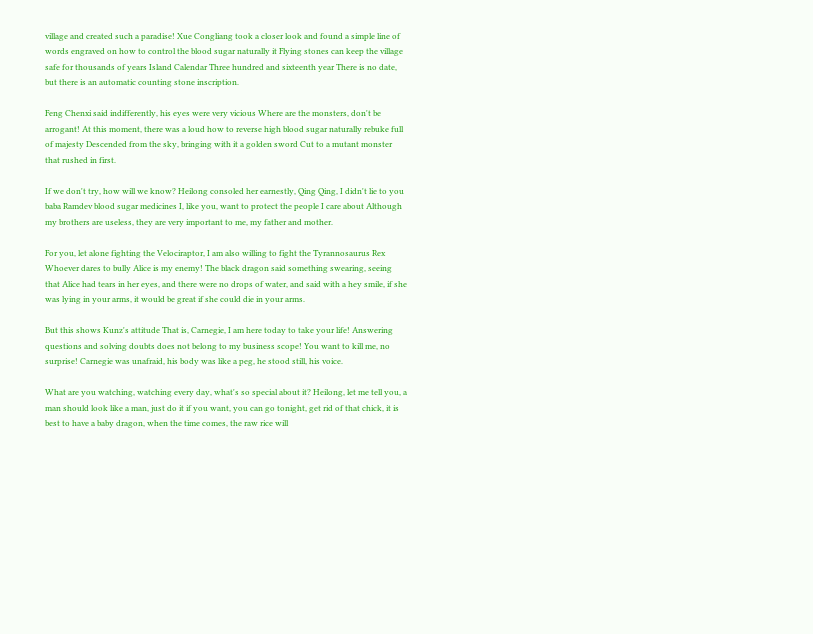village and created such a paradise! Xue Congliang took a closer look and found a simple line of words engraved on how to control the blood sugar naturally it Flying stones can keep the village safe for thousands of years Island Calendar Three hundred and sixteenth year There is no date, but there is an automatic counting stone inscription.

Feng Chenxi said indifferently, his eyes were very vicious Where are the monsters, don't be arrogant! At this moment, there was a loud how to reverse high blood sugar naturally rebuke full of majesty Descended from the sky, bringing with it a golden sword Cut to a mutant monster that rushed in first.

If we don't try, how will we know? Heilong consoled her earnestly, Qing Qing, I didn't lie to you baba Ramdev blood sugar medicines I, like you, want to protect the people I care about Although my brothers are useless, they are very important to me, my father and mother.

For you, let alone fighting the Velociraptor, I am also willing to fight the Tyrannosaurus Rex Whoever dares to bully Alice is my enemy! The black dragon said something swearing, seeing that Alice had tears in her eyes, and there were no drops of water, and said with a hey smile, if she was lying in your arms, it would be great if she could die in your arms.

But this shows Kunz's attitude That is, Carnegie, I am here today to take your life! Answering questions and solving doubts does not belong to my business scope! You want to kill me, no surprise! Carnegie was unafraid, his body was like a peg, he stood still, his voice.

What are you watching, watching every day, what's so special about it? Heilong, let me tell you, a man should look like a man, just do it if you want, you can go tonight, get rid of that chick, it is best to have a baby dragon, when the time comes, the raw rice will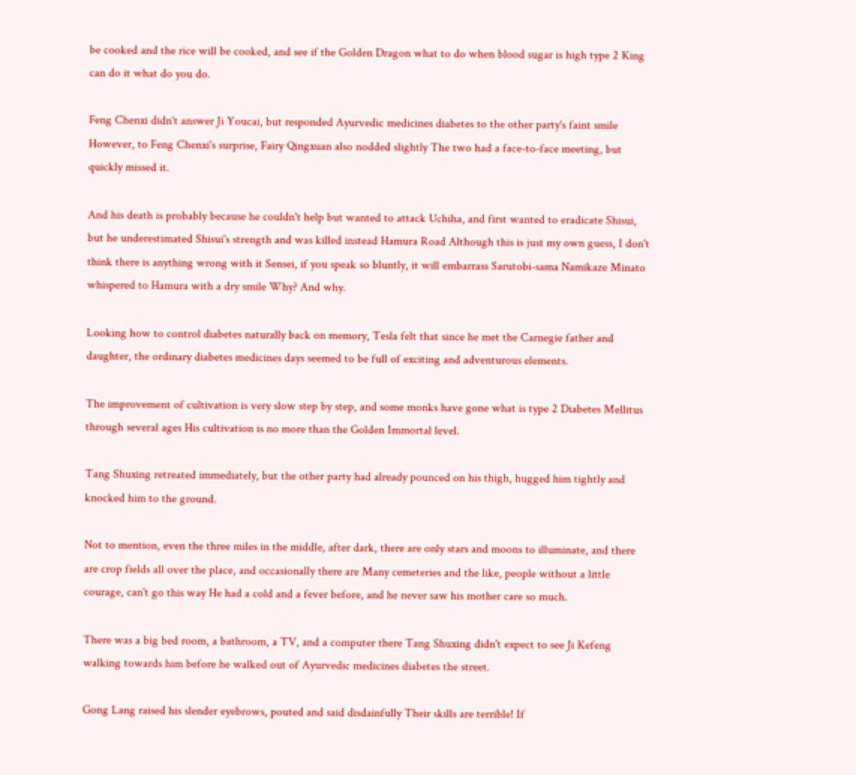be cooked and the rice will be cooked, and see if the Golden Dragon what to do when blood sugar is high type 2 King can do it what do you do.

Feng Chenxi didn't answer Ji Youcai, but responded Ayurvedic medicines diabetes to the other party's faint smile However, to Feng Chenxi's surprise, Fairy Qingxuan also nodded slightly The two had a face-to-face meeting, but quickly missed it.

And his death is probably because he couldn't help but wanted to attack Uchiha, and first wanted to eradicate Shisui, but he underestimated Shisui's strength and was killed instead Hamura Road Although this is just my own guess, I don't think there is anything wrong with it Sensei, if you speak so bluntly, it will embarrass Sarutobi-sama Namikaze Minato whispered to Hamura with a dry smile Why? And why.

Looking how to control diabetes naturally back on memory, Tesla felt that since he met the Carnegie father and daughter, the ordinary diabetes medicines days seemed to be full of exciting and adventurous elements.

The improvement of cultivation is very slow step by step, and some monks have gone what is type 2 Diabetes Mellitus through several ages His cultivation is no more than the Golden Immortal level.

Tang Shuxing retreated immediately, but the other party had already pounced on his thigh, hugged him tightly and knocked him to the ground.

Not to mention, even the three miles in the middle, after dark, there are only stars and moons to illuminate, and there are crop fields all over the place, and occasionally there are Many cemeteries and the like, people without a little courage, can't go this way He had a cold and a fever before, and he never saw his mother care so much.

There was a big bed room, a bathroom, a TV, and a computer there Tang Shuxing didn't expect to see Ji Kefeng walking towards him before he walked out of Ayurvedic medicines diabetes the street.

Gong Lang raised his slender eyebrows, pouted and said disdainfully Their skills are terrible! If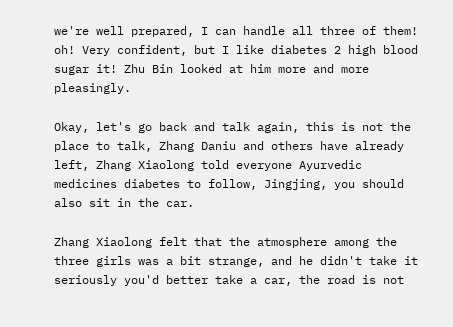we're well prepared, I can handle all three of them! oh! Very confident, but I like diabetes 2 high blood sugar it! Zhu Bin looked at him more and more pleasingly.

Okay, let's go back and talk again, this is not the place to talk, Zhang Daniu and others have already left, Zhang Xiaolong told everyone Ayurvedic medicines diabetes to follow, Jingjing, you should also sit in the car.

Zhang Xiaolong felt that the atmosphere among the three girls was a bit strange, and he didn't take it seriously you'd better take a car, the road is not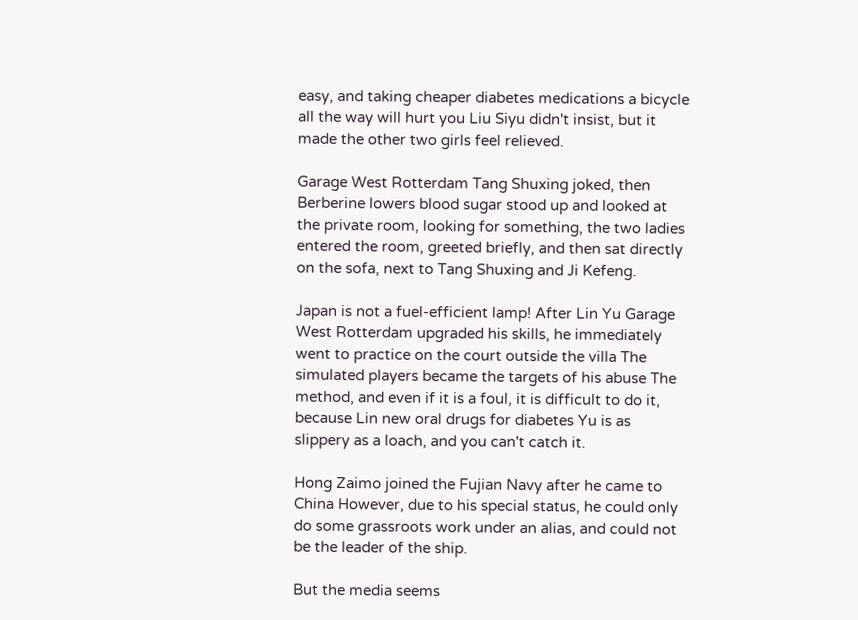easy, and taking cheaper diabetes medications a bicycle all the way will hurt you Liu Siyu didn't insist, but it made the other two girls feel relieved.

Garage West Rotterdam Tang Shuxing joked, then Berberine lowers blood sugar stood up and looked at the private room, looking for something, the two ladies entered the room, greeted briefly, and then sat directly on the sofa, next to Tang Shuxing and Ji Kefeng.

Japan is not a fuel-efficient lamp! After Lin Yu Garage West Rotterdam upgraded his skills, he immediately went to practice on the court outside the villa The simulated players became the targets of his abuse The method, and even if it is a foul, it is difficult to do it, because Lin new oral drugs for diabetes Yu is as slippery as a loach, and you can't catch it.

Hong Zaimo joined the Fujian Navy after he came to China However, due to his special status, he could only do some grassroots work under an alias, and could not be the leader of the ship.

But the media seems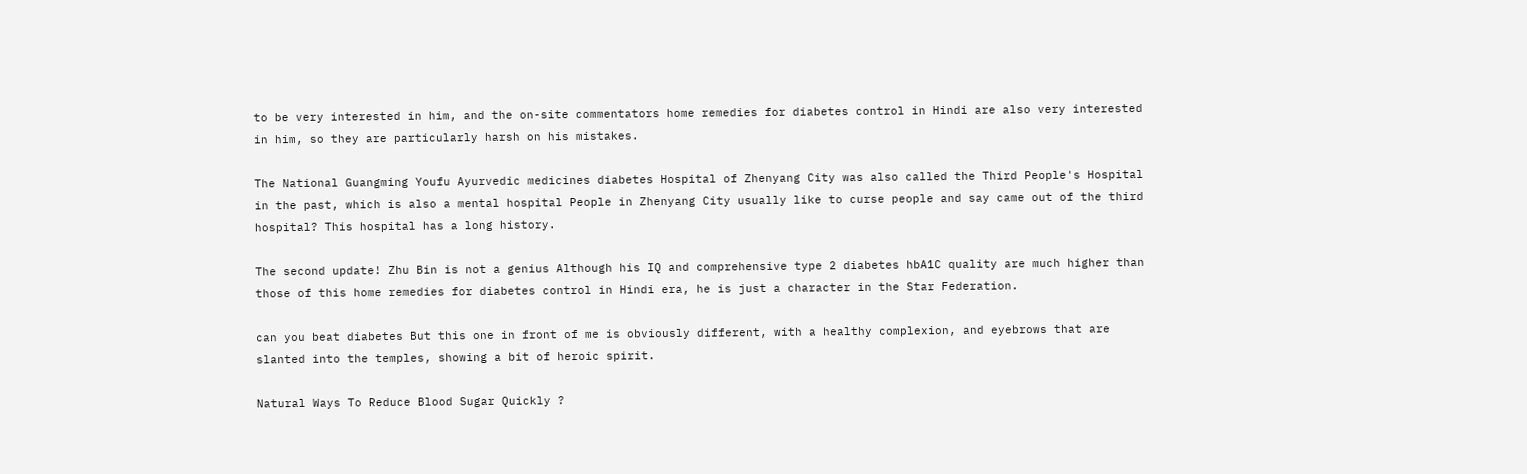to be very interested in him, and the on-site commentators home remedies for diabetes control in Hindi are also very interested in him, so they are particularly harsh on his mistakes.

The National Guangming Youfu Ayurvedic medicines diabetes Hospital of Zhenyang City was also called the Third People's Hospital in the past, which is also a mental hospital People in Zhenyang City usually like to curse people and say came out of the third hospital? This hospital has a long history.

The second update! Zhu Bin is not a genius Although his IQ and comprehensive type 2 diabetes hbA1C quality are much higher than those of this home remedies for diabetes control in Hindi era, he is just a character in the Star Federation.

can you beat diabetes But this one in front of me is obviously different, with a healthy complexion, and eyebrows that are slanted into the temples, showing a bit of heroic spirit.

Natural Ways To Reduce Blood Sugar Quickly ?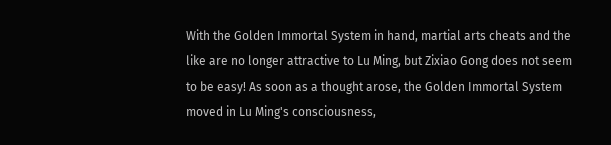With the Golden Immortal System in hand, martial arts cheats and the like are no longer attractive to Lu Ming, but Zixiao Gong does not seem to be easy! As soon as a thought arose, the Golden Immortal System moved in Lu Ming's consciousness,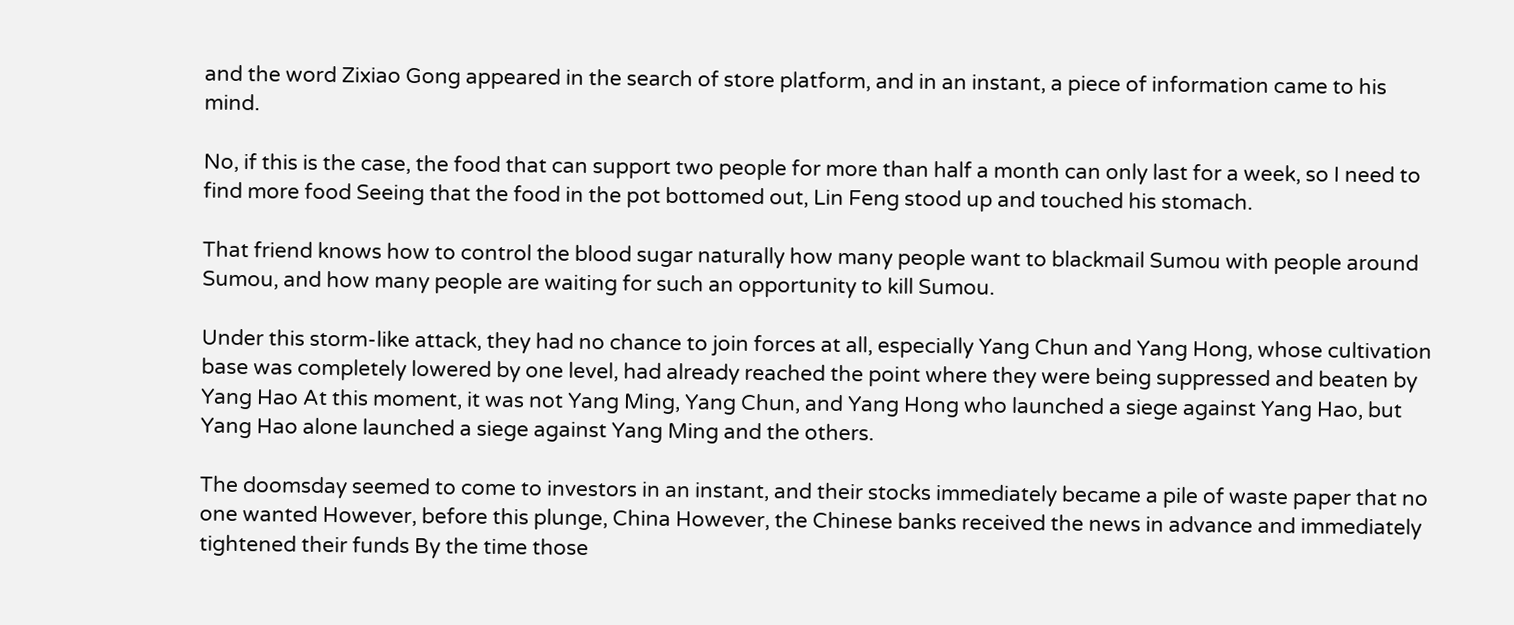and the word Zixiao Gong appeared in the search of store platform, and in an instant, a piece of information came to his mind.

No, if this is the case, the food that can support two people for more than half a month can only last for a week, so I need to find more food Seeing that the food in the pot bottomed out, Lin Feng stood up and touched his stomach.

That friend knows how to control the blood sugar naturally how many people want to blackmail Sumou with people around Sumou, and how many people are waiting for such an opportunity to kill Sumou.

Under this storm-like attack, they had no chance to join forces at all, especially Yang Chun and Yang Hong, whose cultivation base was completely lowered by one level, had already reached the point where they were being suppressed and beaten by Yang Hao At this moment, it was not Yang Ming, Yang Chun, and Yang Hong who launched a siege against Yang Hao, but Yang Hao alone launched a siege against Yang Ming and the others.

The doomsday seemed to come to investors in an instant, and their stocks immediately became a pile of waste paper that no one wanted However, before this plunge, China However, the Chinese banks received the news in advance and immediately tightened their funds By the time those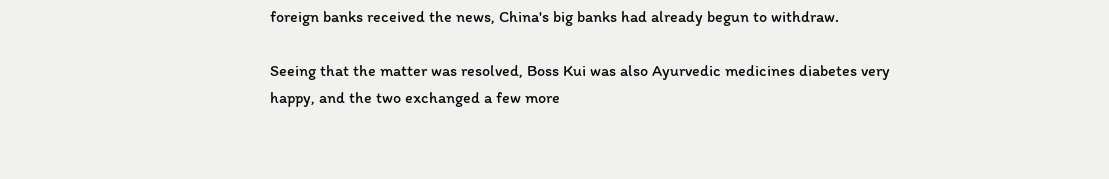foreign banks received the news, China's big banks had already begun to withdraw.

Seeing that the matter was resolved, Boss Kui was also Ayurvedic medicines diabetes very happy, and the two exchanged a few more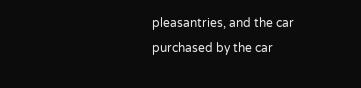pleasantries, and the car purchased by the car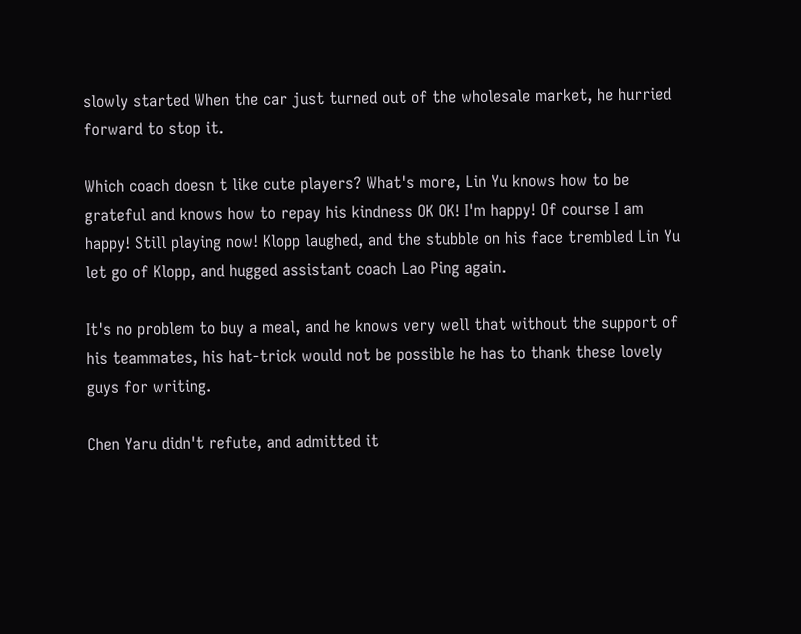slowly started When the car just turned out of the wholesale market, he hurried forward to stop it.

Which coach doesn t like cute players? What's more, Lin Yu knows how to be grateful and knows how to repay his kindness OK OK! I'm happy! Of course I am happy! Still playing now! Klopp laughed, and the stubble on his face trembled Lin Yu let go of Klopp, and hugged assistant coach Lao Ping again.

It's no problem to buy a meal, and he knows very well that without the support of his teammates, his hat-trick would not be possible he has to thank these lovely guys for writing.

Chen Yaru didn't refute, and admitted it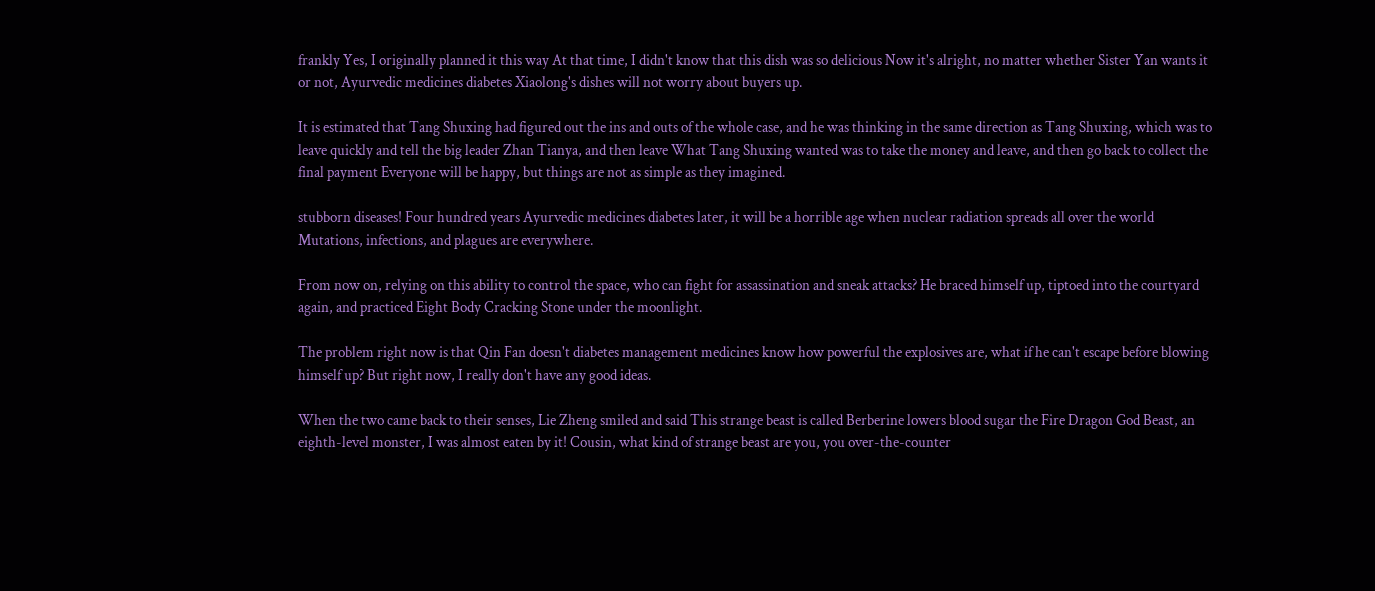frankly Yes, I originally planned it this way At that time, I didn't know that this dish was so delicious Now it's alright, no matter whether Sister Yan wants it or not, Ayurvedic medicines diabetes Xiaolong's dishes will not worry about buyers up.

It is estimated that Tang Shuxing had figured out the ins and outs of the whole case, and he was thinking in the same direction as Tang Shuxing, which was to leave quickly and tell the big leader Zhan Tianya, and then leave What Tang Shuxing wanted was to take the money and leave, and then go back to collect the final payment Everyone will be happy, but things are not as simple as they imagined.

stubborn diseases! Four hundred years Ayurvedic medicines diabetes later, it will be a horrible age when nuclear radiation spreads all over the world Mutations, infections, and plagues are everywhere.

From now on, relying on this ability to control the space, who can fight for assassination and sneak attacks? He braced himself up, tiptoed into the courtyard again, and practiced Eight Body Cracking Stone under the moonlight.

The problem right now is that Qin Fan doesn't diabetes management medicines know how powerful the explosives are, what if he can't escape before blowing himself up? But right now, I really don't have any good ideas.

When the two came back to their senses, Lie Zheng smiled and said This strange beast is called Berberine lowers blood sugar the Fire Dragon God Beast, an eighth-level monster, I was almost eaten by it! Cousin, what kind of strange beast are you, you over-the-counter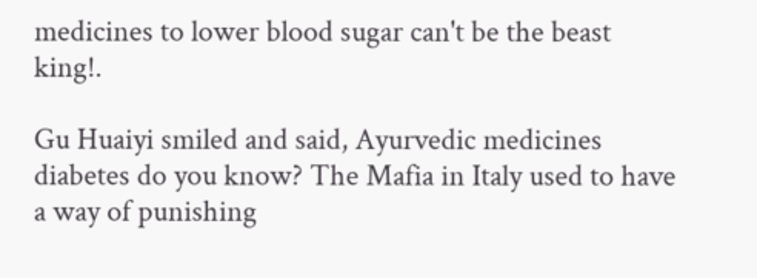medicines to lower blood sugar can't be the beast king!.

Gu Huaiyi smiled and said, Ayurvedic medicines diabetes do you know? The Mafia in Italy used to have a way of punishing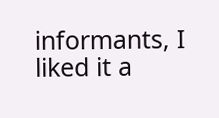informants, I liked it a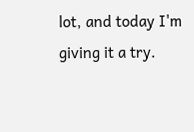lot, and today I'm giving it a try.